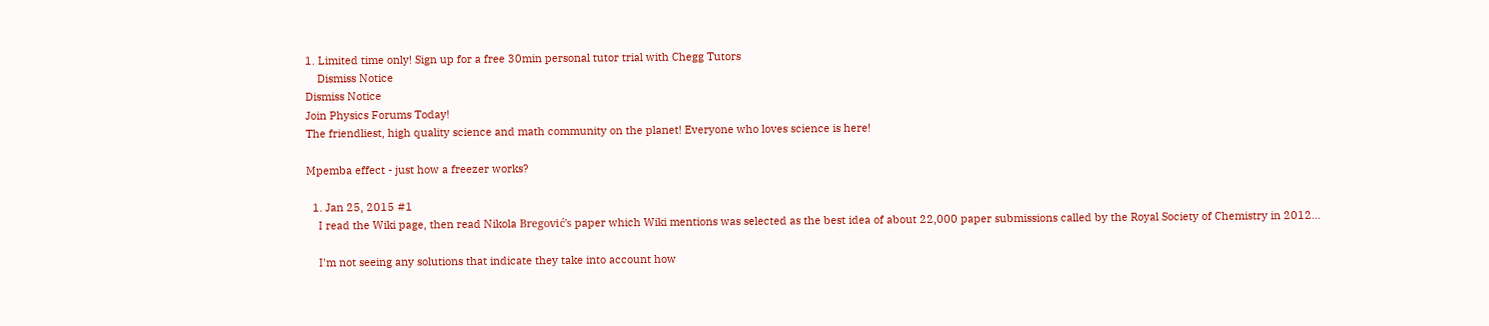1. Limited time only! Sign up for a free 30min personal tutor trial with Chegg Tutors
    Dismiss Notice
Dismiss Notice
Join Physics Forums Today!
The friendliest, high quality science and math community on the planet! Everyone who loves science is here!

Mpemba effect - just how a freezer works?

  1. Jan 25, 2015 #1
    I read the Wiki page, then read Nikola Bregović's paper which Wiki mentions was selected as the best idea of about 22,000 paper submissions called by the Royal Society of Chemistry in 2012...

    I'm not seeing any solutions that indicate they take into account how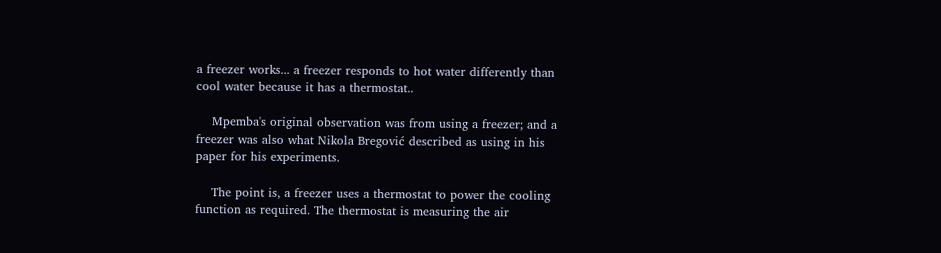a freezer works... a freezer responds to hot water differently than cool water because it has a thermostat..

    Mpemba's original observation was from using a freezer; and a freezer was also what Nikola Bregović described as using in his paper for his experiments.

    The point is, a freezer uses a thermostat to power the cooling function as required. The thermostat is measuring the air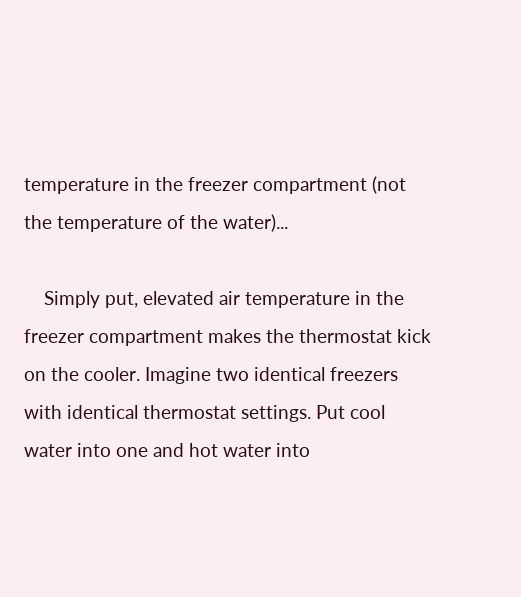temperature in the freezer compartment (not the temperature of the water)...

    Simply put, elevated air temperature in the freezer compartment makes the thermostat kick on the cooler. Imagine two identical freezers with identical thermostat settings. Put cool water into one and hot water into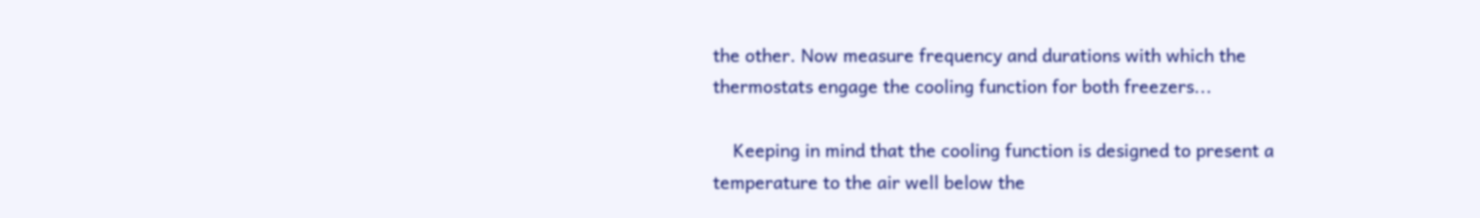the other. Now measure frequency and durations with which the thermostats engage the cooling function for both freezers...

    Keeping in mind that the cooling function is designed to present a temperature to the air well below the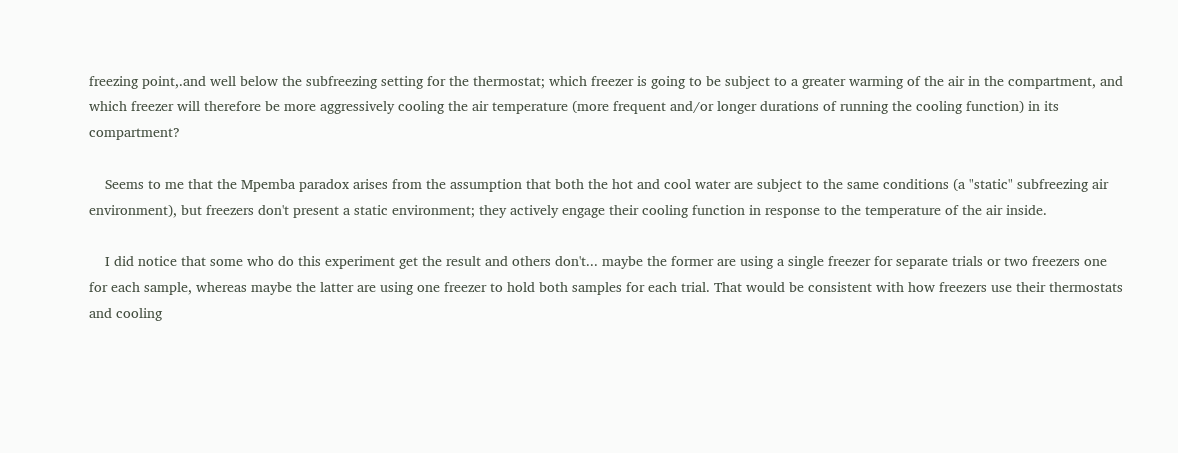freezing point,.and well below the subfreezing setting for the thermostat; which freezer is going to be subject to a greater warming of the air in the compartment, and which freezer will therefore be more aggressively cooling the air temperature (more frequent and/or longer durations of running the cooling function) in its compartment?

    Seems to me that the Mpemba paradox arises from the assumption that both the hot and cool water are subject to the same conditions (a "static" subfreezing air environment), but freezers don't present a static environment; they actively engage their cooling function in response to the temperature of the air inside.

    I did notice that some who do this experiment get the result and others don't... maybe the former are using a single freezer for separate trials or two freezers one for each sample, whereas maybe the latter are using one freezer to hold both samples for each trial. That would be consistent with how freezers use their thermostats and cooling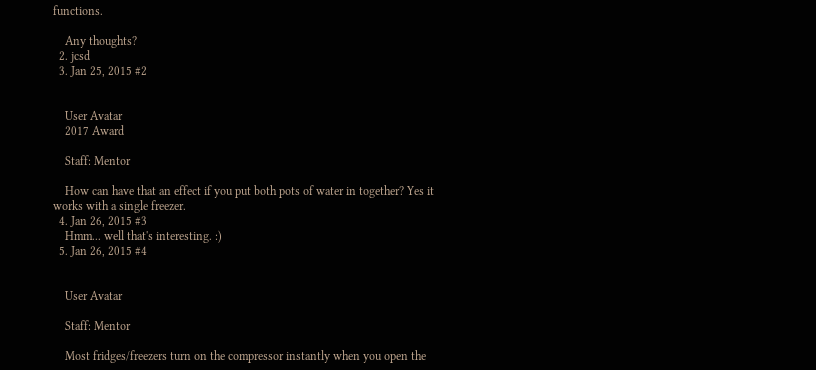functions.

    Any thoughts?
  2. jcsd
  3. Jan 25, 2015 #2


    User Avatar
    2017 Award

    Staff: Mentor

    How can have that an effect if you put both pots of water in together? Yes it works with a single freezer.
  4. Jan 26, 2015 #3
    Hmm... well that's interesting. :)
  5. Jan 26, 2015 #4


    User Avatar

    Staff: Mentor

    Most fridges/freezers turn on the compressor instantly when you open the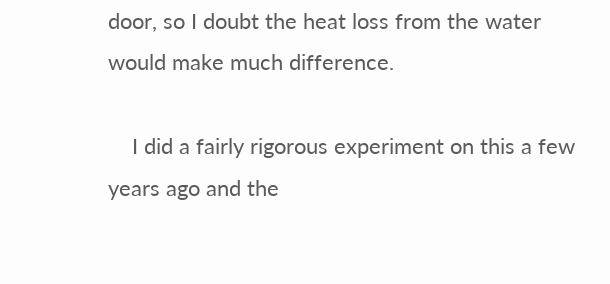door, so I doubt the heat loss from the water would make much difference.

    I did a fairly rigorous experiment on this a few years ago and the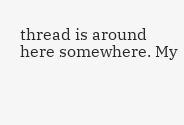thread is around here somewhere. My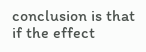conclusion is that if the effect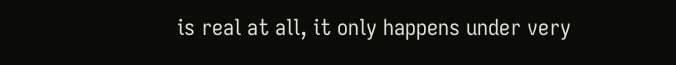is real at all, it only happens under very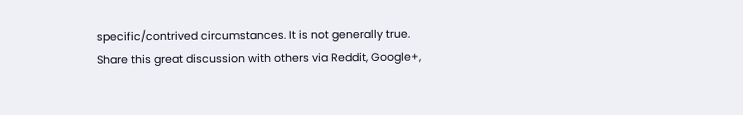specific/contrived circumstances. It is not generally true.
Share this great discussion with others via Reddit, Google+,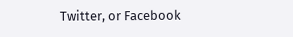Twitter, or Facebook